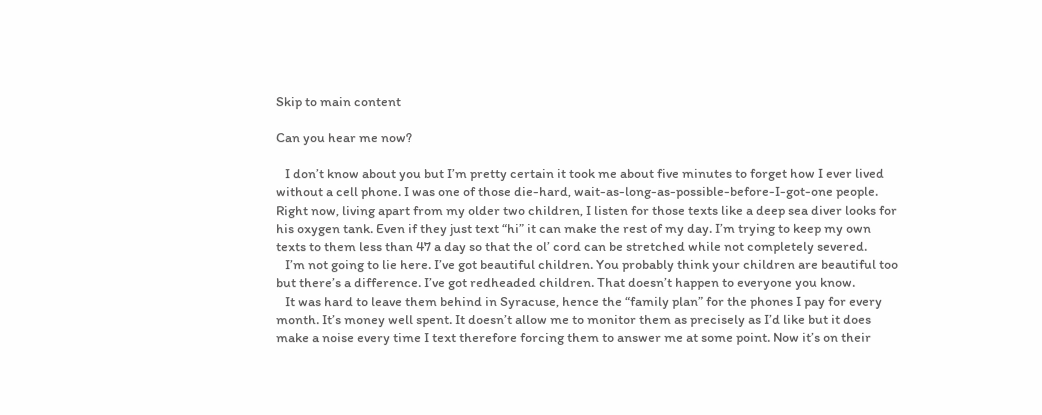Skip to main content

Can you hear me now?

   I don’t know about you but I’m pretty certain it took me about five minutes to forget how I ever lived without a cell phone. I was one of those die-hard, wait-as-long-as-possible-before-I-got-one people. Right now, living apart from my older two children, I listen for those texts like a deep sea diver looks for his oxygen tank. Even if they just text “hi” it can make the rest of my day. I’m trying to keep my own texts to them less than 47 a day so that the ol’ cord can be stretched while not completely severed.
   I’m not going to lie here. I’ve got beautiful children. You probably think your children are beautiful too but there’s a difference. I’ve got redheaded children. That doesn’t happen to everyone you know.
   It was hard to leave them behind in Syracuse, hence the “family plan” for the phones I pay for every month. It’s money well spent. It doesn’t allow me to monitor them as precisely as I’d like but it does make a noise every time I text therefore forcing them to answer me at some point. Now it’s on their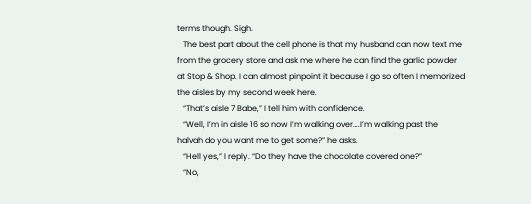terms though. Sigh.
   The best part about the cell phone is that my husband can now text me from the grocery store and ask me where he can find the garlic powder at Stop & Shop. I can almost pinpoint it because I go so often I memorized the aisles by my second week here.
   “That’s aisle 7 Babe,” I tell him with confidence.
   “Well, I’m in aisle 16 so now I’m walking over….I’m walking past the halvah do you want me to get some?” he asks.
   “Hell yes,” I reply. “Do they have the chocolate covered one?”
   “No,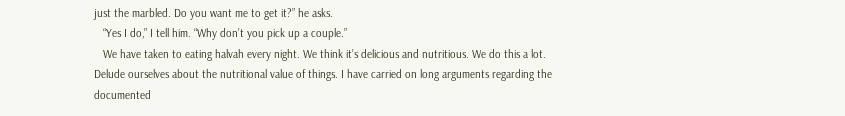just the marbled. Do you want me to get it?” he asks.
   “Yes I do,” I tell him. “Why don’t you pick up a couple.”
   We have taken to eating halvah every night. We think it’s delicious and nutritious. We do this a lot. Delude ourselves about the nutritional value of things. I have carried on long arguments regarding the documented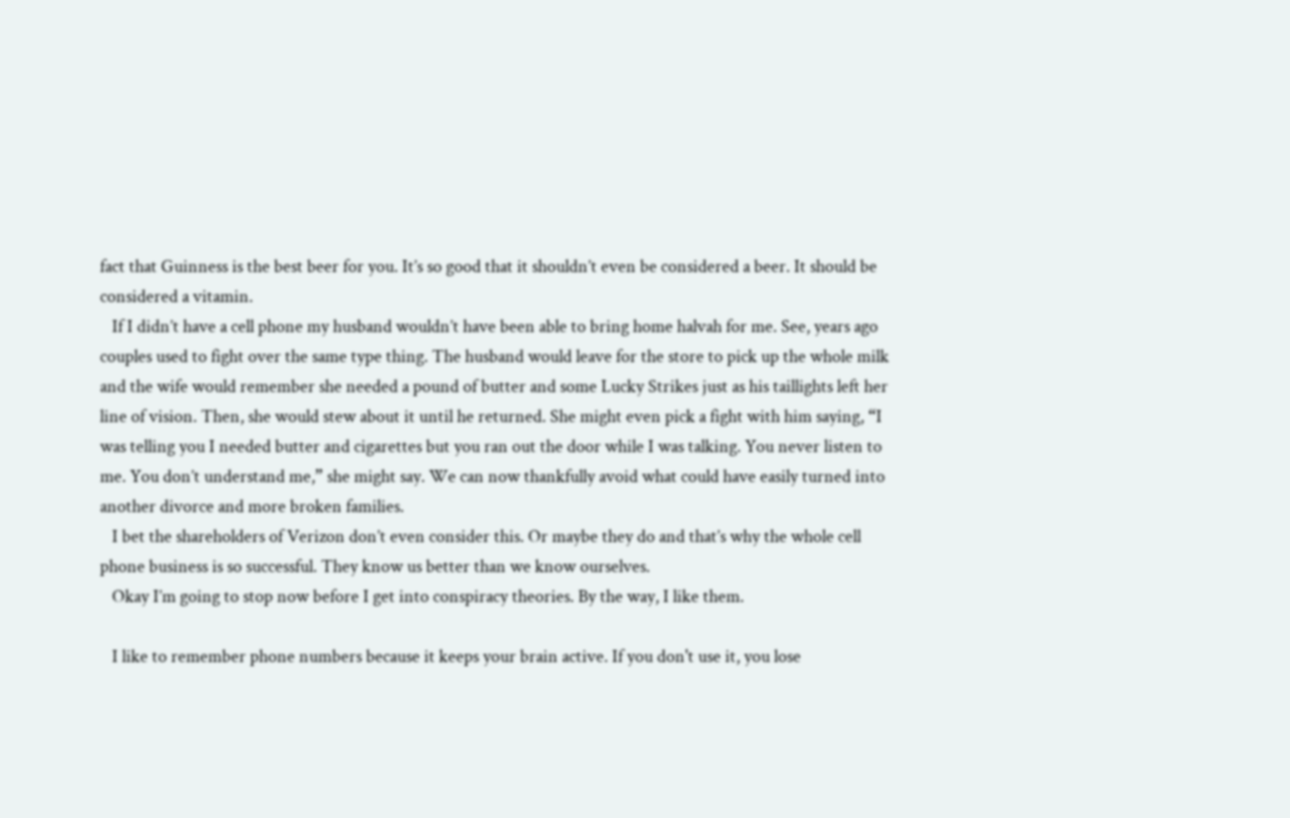fact that Guinness is the best beer for you. It’s so good that it shouldn’t even be considered a beer. It should be considered a vitamin.
   If I didn’t have a cell phone my husband wouldn’t have been able to bring home halvah for me. See, years ago couples used to fight over the same type thing. The husband would leave for the store to pick up the whole milk and the wife would remember she needed a pound of butter and some Lucky Strikes just as his taillights left her line of vision. Then, she would stew about it until he returned. She might even pick a fight with him saying, “I was telling you I needed butter and cigarettes but you ran out the door while I was talking. You never listen to me. You don’t understand me,” she might say. We can now thankfully avoid what could have easily turned into another divorce and more broken families.
   I bet the shareholders of Verizon don’t even consider this. Or maybe they do and that’s why the whole cell phone business is so successful. They know us better than we know ourselves.
   Okay I’m going to stop now before I get into conspiracy theories. By the way, I like them.

   I like to remember phone numbers because it keeps your brain active. If you don't use it, you lose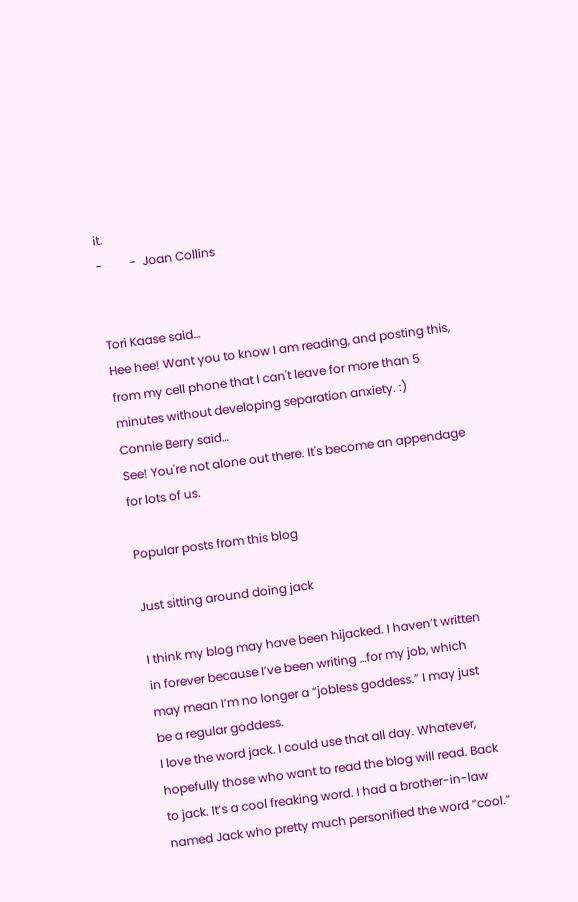it.
-         -  Joan Collins


Tori Kaase said…
Hee hee! Want you to know I am reading, and posting this, from my cell phone that I can't leave for more than 5 minutes without developing separation anxiety. :)
Connie Berry said…
See! You're not alone out there. It's become an appendage for lots of us.

Popular posts from this blog

Just sitting around doing jack

I think my blog may have been hijacked. I haven’t written in forever because I’ve been writing …for my job, which may mean I’m no longer a “jobless goddess.” I may just be a regular goddess.
I love the word jack. I could use that all day. Whatever, hopefully those who want to read the blog will read. Back to jack. It’s a cool freaking word. I had a brother-in-law named Jack who pretty much personified the word “cool.”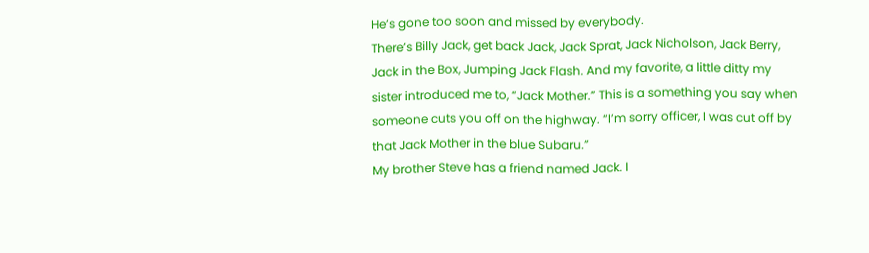He’s gone too soon and missed by everybody.
There’s Billy Jack, get back Jack, Jack Sprat, Jack Nicholson, Jack Berry, Jack in the Box, Jumping Jack Flash. And my favorite, a little ditty my sister introduced me to, “Jack Mother.” This is a something you say when someone cuts you off on the highway. “I’m sorry officer, I was cut off by that Jack Mother in the blue Subaru.”
My brother Steve has a friend named Jack. I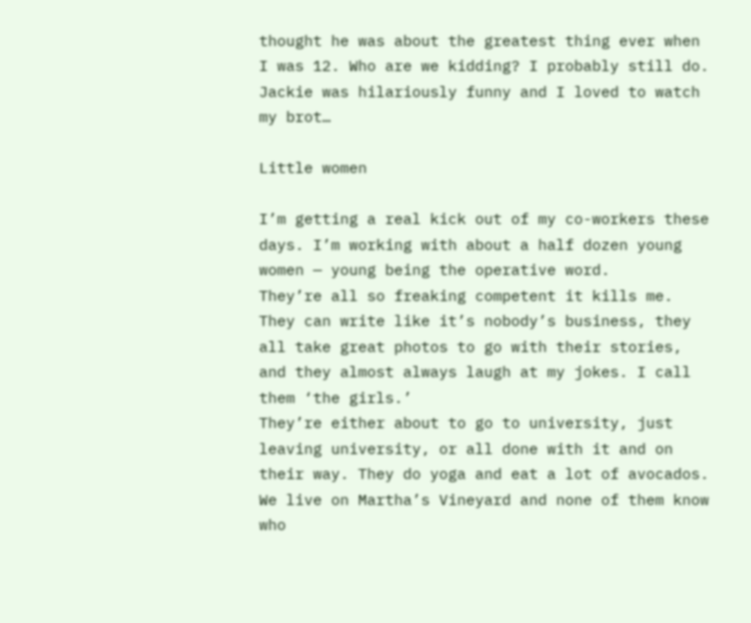thought he was about the greatest thing ever when I was 12. Who are we kidding? I probably still do. Jackie was hilariously funny and I loved to watch my brot…

Little women

I’m getting a real kick out of my co-workers these days. I’m working with about a half dozen young women — young being the operative word.
They’re all so freaking competent it kills me. They can write like it’s nobody’s business, they all take great photos to go with their stories, and they almost always laugh at my jokes. I call them ‘the girls.’
They’re either about to go to university, just leaving university, or all done with it and on their way. They do yoga and eat a lot of avocados. We live on Martha’s Vineyard and none of them know who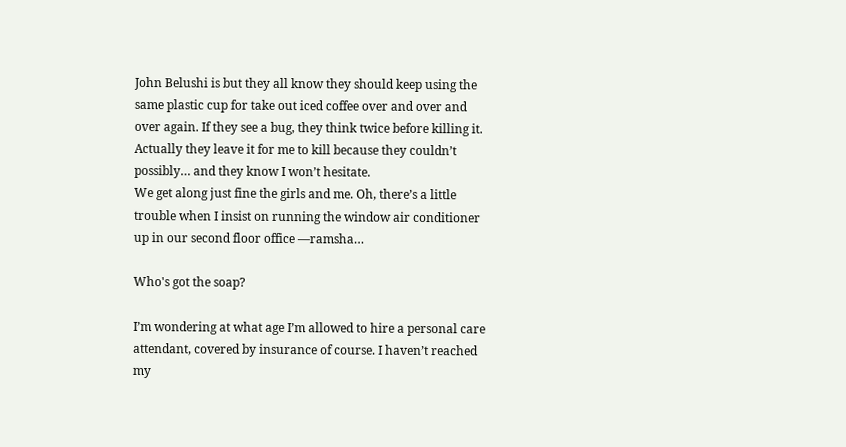John Belushi is but they all know they should keep using the same plastic cup for take out iced coffee over and over and over again. If they see a bug, they think twice before killing it. Actually they leave it for me to kill because they couldn’t possibly… and they know I won’t hesitate.
We get along just fine the girls and me. Oh, there’s a little trouble when I insist on running the window air conditioner up in our second floor office —ramsha…

Who's got the soap?

I’m wondering at what age I’m allowed to hire a personal care attendant, covered by insurance of course. I haven’t reached my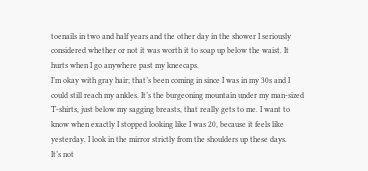toenails in two and half years and the other day in the shower I seriously considered whether or not it was worth it to soap up below the waist. It hurts when I go anywhere past my kneecaps.
I’m okay with gray hair; that’s been coming in since I was in my 30s and I could still reach my ankles. It’s the burgeoning mountain under my man-sized T-shirts, just below my sagging breasts, that really gets to me. I want to know when exactly I stopped looking like I was 20, because it feels like yesterday. I look in the mirror strictly from the shoulders up these days.
It’s not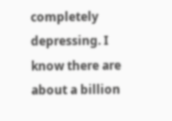completely depressing. I know there are about a billion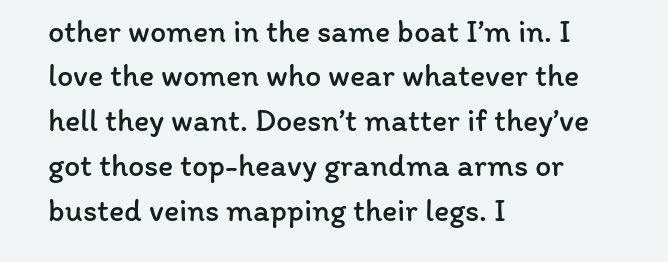other women in the same boat I’m in. I love the women who wear whatever the hell they want. Doesn’t matter if they’ve got those top-heavy grandma arms or busted veins mapping their legs. I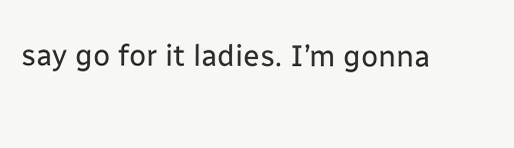say go for it ladies. I’m gonna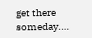get there someday.…